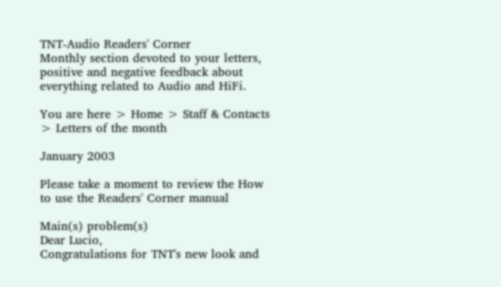TNT-Audio Readers' Corner
Monthly section devoted to your letters, positive and negative feedback about everything related to Audio and HiFi.

You are here > Home > Staff & Contacts > Letters of the month

January 2003

Please take a moment to review the How to use the Readers' Corner manual

Main(s) problem(s)
Dear Lucio,
Congratulations for TNT's new look and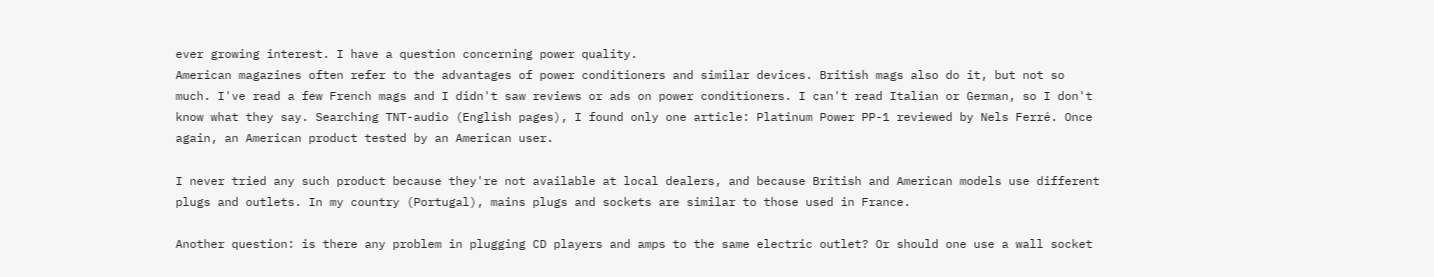ever growing interest. I have a question concerning power quality.
American magazines often refer to the advantages of power conditioners and similar devices. British mags also do it, but not so much. I've read a few French mags and I didn't saw reviews or ads on power conditioners. I can't read Italian or German, so I don't know what they say. Searching TNT-audio (English pages), I found only one article: Platinum Power PP-1 reviewed by Nels Ferré. Once again, an American product tested by an American user.

I never tried any such product because they're not available at local dealers, and because British and American models use different plugs and outlets. In my country (Portugal), mains plugs and sockets are similar to those used in France.

Another question: is there any problem in plugging CD players and amps to the same electric outlet? Or should one use a wall socket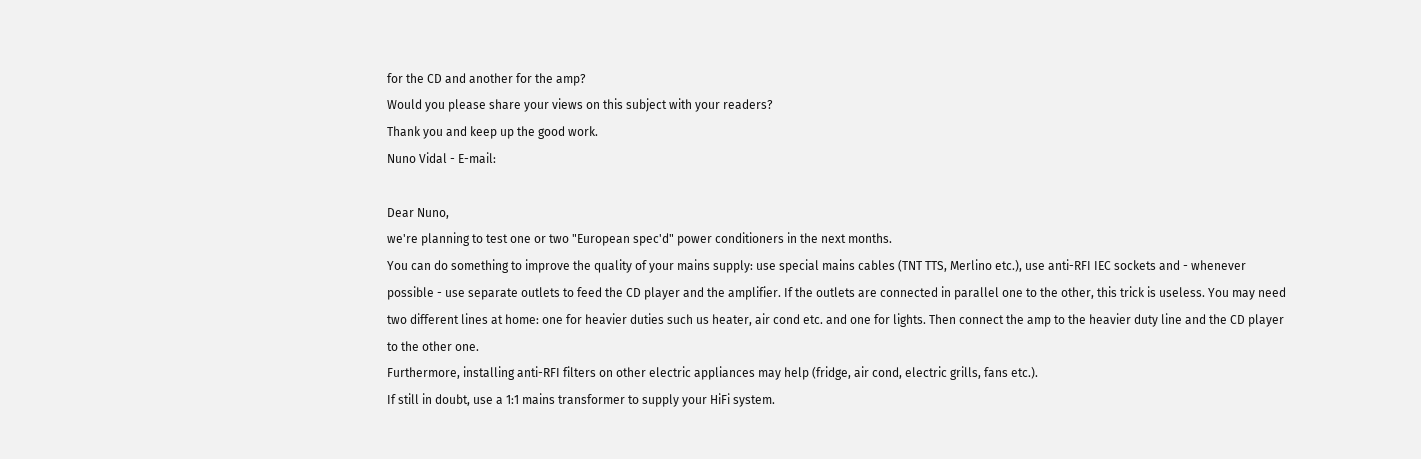for the CD and another for the amp?
Would you please share your views on this subject with your readers?
Thank you and keep up the good work.
Nuno Vidal - E-mail:

Dear Nuno,
we're planning to test one or two "European spec'd" power conditioners in the next months.
You can do something to improve the quality of your mains supply: use special mains cables (TNT TTS, Merlino etc.), use anti-RFI IEC sockets and - whenever possible - use separate outlets to feed the CD player and the amplifier. If the outlets are connected in parallel one to the other, this trick is useless. You may need two different lines at home: one for heavier duties such us heater, air cond etc. and one for lights. Then connect the amp to the heavier duty line and the CD player to the other one.
Furthermore, installing anti-RFI filters on other electric appliances may help (fridge, air cond, electric grills, fans etc.).
If still in doubt, use a 1:1 mains transformer to supply your HiFi system.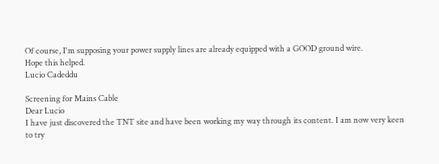Of course, I'm supposing your power supply lines are already equipped with a GOOD ground wire.
Hope this helped.
Lucio Cadeddu

Screening for Mains Cable
Dear Lucio
I have just discovered the TNT site and have been working my way through its content. I am now very keen to try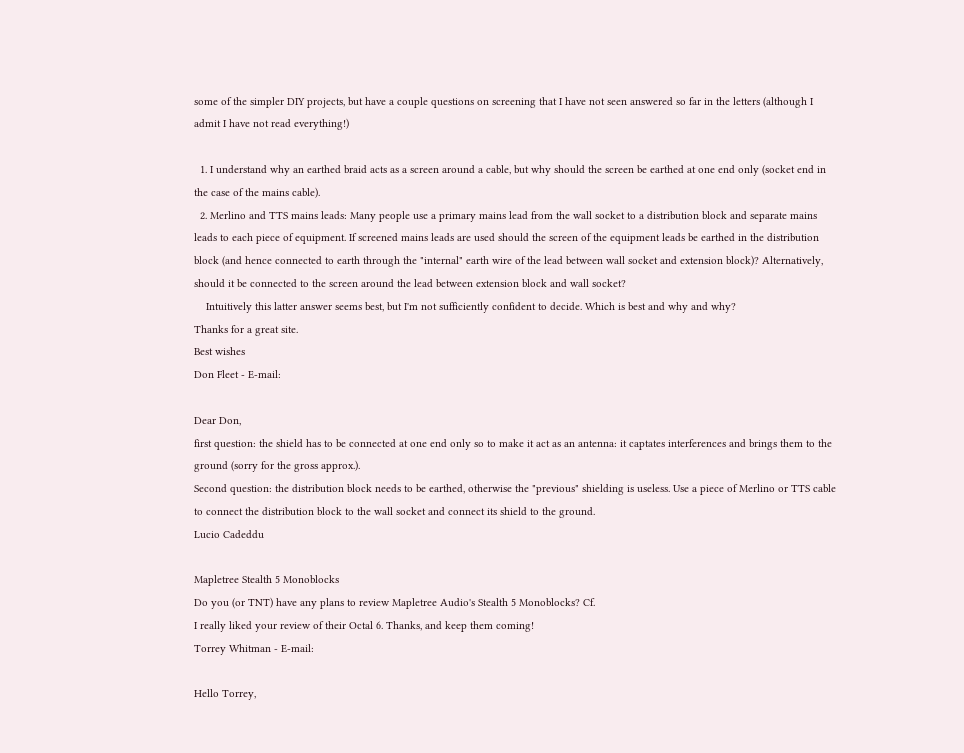some of the simpler DIY projects, but have a couple questions on screening that I have not seen answered so far in the letters (although I admit I have not read everything!)

  1. I understand why an earthed braid acts as a screen around a cable, but why should the screen be earthed at one end only (socket end in the case of the mains cable).
  2. Merlino and TTS mains leads: Many people use a primary mains lead from the wall socket to a distribution block and separate mains leads to each piece of equipment. If screened mains leads are used should the screen of the equipment leads be earthed in the distribution block (and hence connected to earth through the "internal" earth wire of the lead between wall socket and extension block)? Alternatively, should it be connected to the screen around the lead between extension block and wall socket?
    Intuitively this latter answer seems best, but I'm not sufficiently confident to decide. Which is best and why and why?
Thanks for a great site.
Best wishes
Don Fleet - E-mail:

Dear Don,
first question: the shield has to be connected at one end only so to make it act as an antenna: it captates interferences and brings them to the ground (sorry for the gross approx.).
Second question: the distribution block needs to be earthed, otherwise the "previous" shielding is useless. Use a piece of Merlino or TTS cable to connect the distribution block to the wall socket and connect its shield to the ground.
Lucio Cadeddu

Mapletree Stealth 5 Monoblocks
Do you (or TNT) have any plans to review Mapletree Audio's Stealth 5 Monoblocks? Cf.
I really liked your review of their Octal 6. Thanks, and keep them coming!
Torrey Whitman - E-mail:

Hello Torrey,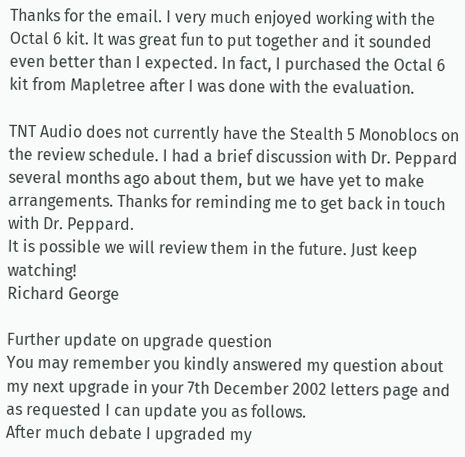Thanks for the email. I very much enjoyed working with the Octal 6 kit. It was great fun to put together and it sounded even better than I expected. In fact, I purchased the Octal 6 kit from Mapletree after I was done with the evaluation.

TNT Audio does not currently have the Stealth 5 Monoblocs on the review schedule. I had a brief discussion with Dr. Peppard several months ago about them, but we have yet to make arrangements. Thanks for reminding me to get back in touch with Dr. Peppard.
It is possible we will review them in the future. Just keep watching!
Richard George

Further update on upgrade question
You may remember you kindly answered my question about my next upgrade in your 7th December 2002 letters page and as requested I can update you as follows.
After much debate I upgraded my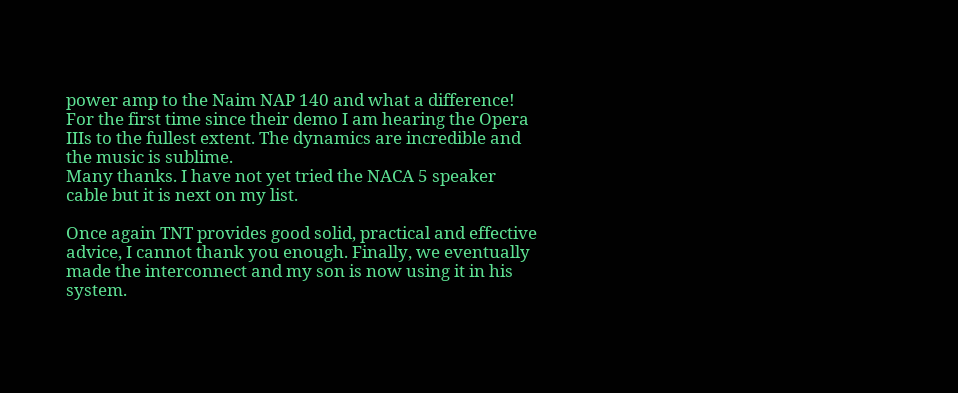power amp to the Naim NAP 140 and what a difference! For the first time since their demo I am hearing the Opera IIIs to the fullest extent. The dynamics are incredible and the music is sublime.
Many thanks. I have not yet tried the NACA 5 speaker cable but it is next on my list.

Once again TNT provides good solid, practical and effective advice, I cannot thank you enough. Finally, we eventually made the interconnect and my son is now using it in his system.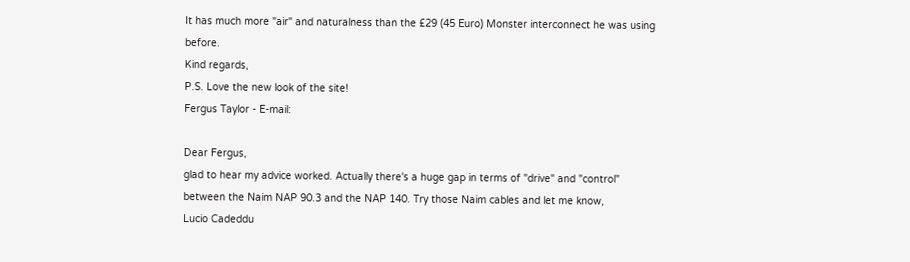It has much more "air" and naturalness than the £29 (45 Euro) Monster interconnect he was using before.
Kind regards,
P.S. Love the new look of the site!
Fergus Taylor - E-mail:

Dear Fergus,
glad to hear my advice worked. Actually there's a huge gap in terms of "drive" and "control" between the Naim NAP 90.3 and the NAP 140. Try those Naim cables and let me know,
Lucio Cadeddu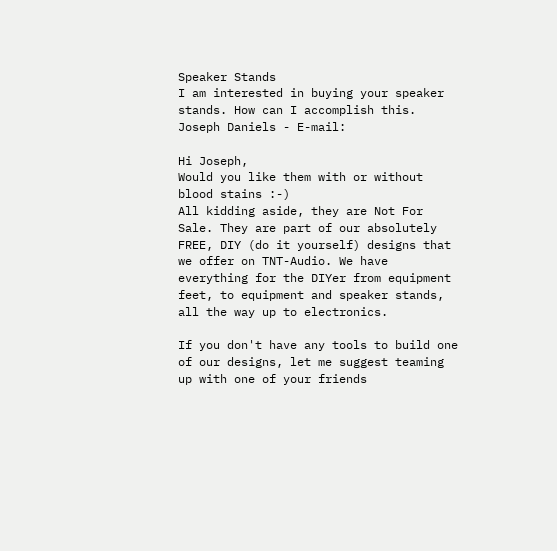Speaker Stands
I am interested in buying your speaker stands. How can I accomplish this.
Joseph Daniels - E-mail:

Hi Joseph,
Would you like them with or without blood stains :-)
All kidding aside, they are Not For Sale. They are part of our absolutely FREE, DIY (do it yourself) designs that we offer on TNT-Audio. We have everything for the DIYer from equipment feet, to equipment and speaker stands, all the way up to electronics.

If you don't have any tools to build one of our designs, let me suggest teaming up with one of your friends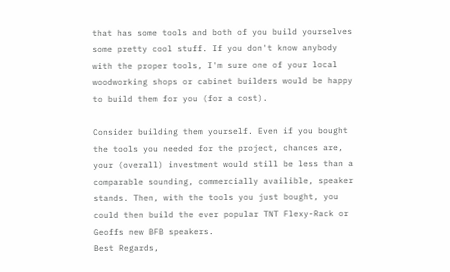that has some tools and both of you build yourselves some pretty cool stuff. If you don't know anybody with the proper tools, I'm sure one of your local woodworking shops or cabinet builders would be happy to build them for you (for a cost).

Consider building them yourself. Even if you bought the tools you needed for the project, chances are, your (overall) investment would still be less than a comparable sounding, commercially availible, speaker stands. Then, with the tools you just bought, you could then build the ever popular TNT Flexy-Rack or Geoffs new BFB speakers.
Best Regards,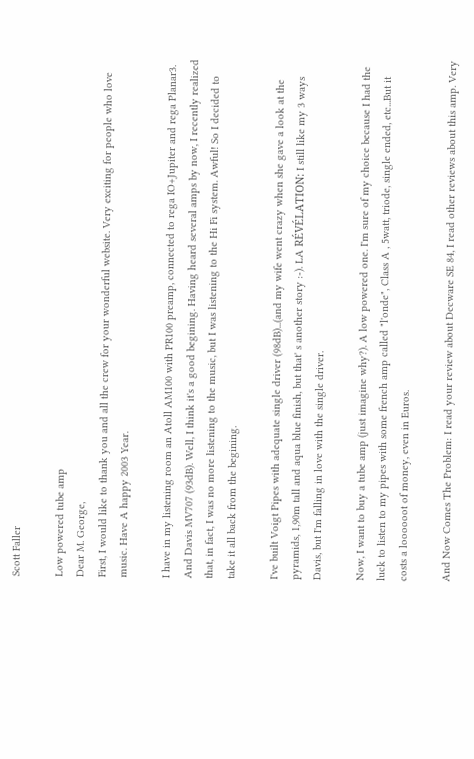Scott Faller

Low powered tube amp
Dear M. George,
First, I would like to thank you and all the crew for your wonderful website. Very exciting for people who love music. Have A happy 2003 Year.

I have in my listening room an Atoll AM100 with PR100 preamp, connected to rega IO+Jupiter and rega Planar3. And Davis MV707 (93dB). Well, I think it's a good begining. Having heard several amps by now, I recently realized that, in fact, I was no more listening to the music, but I was listening to the Hi Fi system. Awful! So I decided to take it all back from the begining.

I've built Voigt Pipes with adequate single driver (98dB)...(and my wife went crazy when she gave a look at the pyramids, 1,90m tall and aqua blue finish, but that' s another story :-). LA RÉVÉLATION: I still like my 3 ways Davis, but I'm falling in love with the single driver.

Now, I want to buy a tube amp (just imagine why?). A low powered one. I'm sure of my choice because I had the luck to listen to my pipes with some french amp called "l'onde", Class A , 5watt, triode, single ended, etc...But it costs a loooooot of money, even in Euros.

And Now Comes The Problem: I read your review about Decware SE 84, I read other reviews about this amp. Very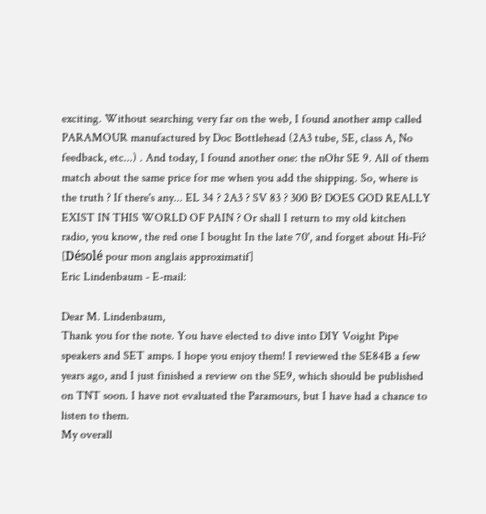exciting. Without searching very far on the web, I found another amp called PARAMOUR manufactured by Doc Bottlehead (2A3 tube, SE, class A, No feedback, etc...) . And today, I found another one: the nOhr SE 9. All of them match about the same price for me when you add the shipping. So, where is the truth ? If there's any... EL 34 ? 2A3 ? SV 83 ? 300 B? DOES GOD REALLY EXIST IN THIS WORLD OF PAIN ? Or shall I return to my old kitchen radio, you know, the red one I bought In the late 70', and forget about Hi-Fi?
[Désolé pour mon anglais approximatif]
Eric Lindenbaum - E-mail:

Dear M. Lindenbaum,
Thank you for the note. You have elected to dive into DIY Voight Pipe speakers and SET amps. I hope you enjoy them! I reviewed the SE84B a few years ago, and I just finished a review on the SE9, which should be published on TNT soon. I have not evaluated the Paramours, but I have had a chance to listen to them.
My overall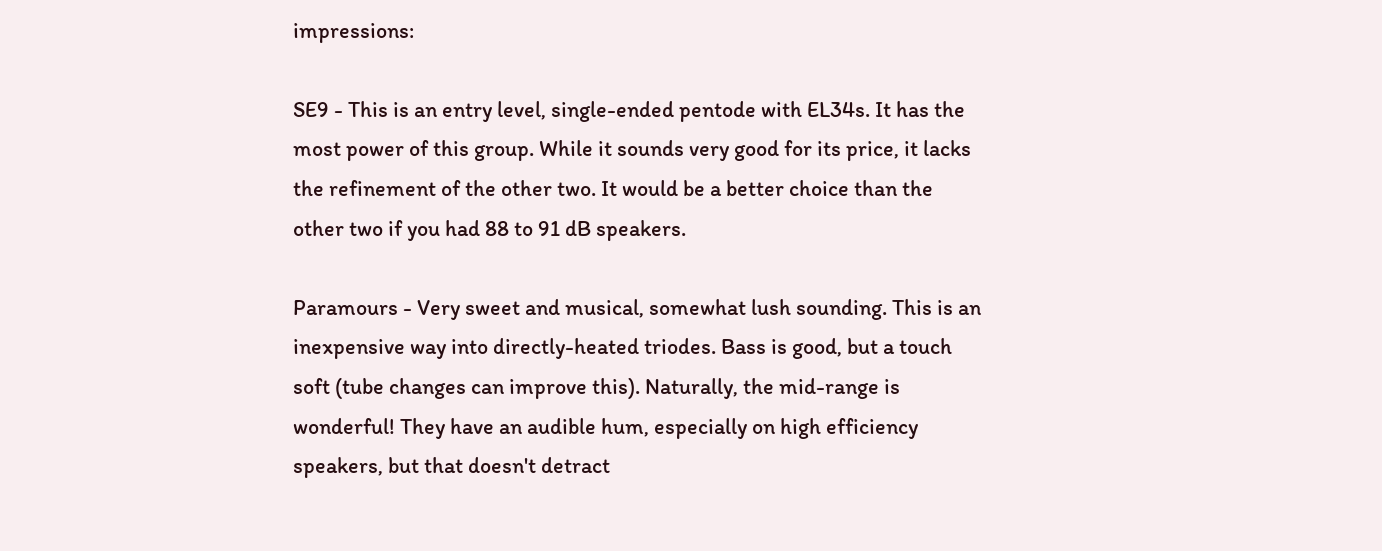impressions:

SE9 - This is an entry level, single-ended pentode with EL34s. It has the most power of this group. While it sounds very good for its price, it lacks the refinement of the other two. It would be a better choice than the other two if you had 88 to 91 dB speakers.

Paramours - Very sweet and musical, somewhat lush sounding. This is an inexpensive way into directly-heated triodes. Bass is good, but a touch soft (tube changes can improve this). Naturally, the mid-range is wonderful! They have an audible hum, especially on high efficiency speakers, but that doesn't detract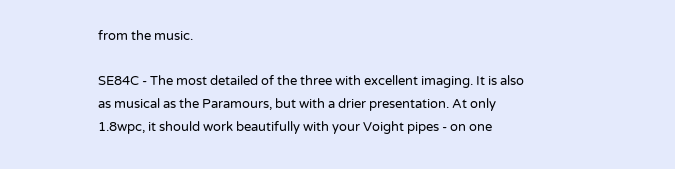from the music.

SE84C - The most detailed of the three with excellent imaging. It is also as musical as the Paramours, but with a drier presentation. At only 1.8wpc, it should work beautifully with your Voight pipes - on one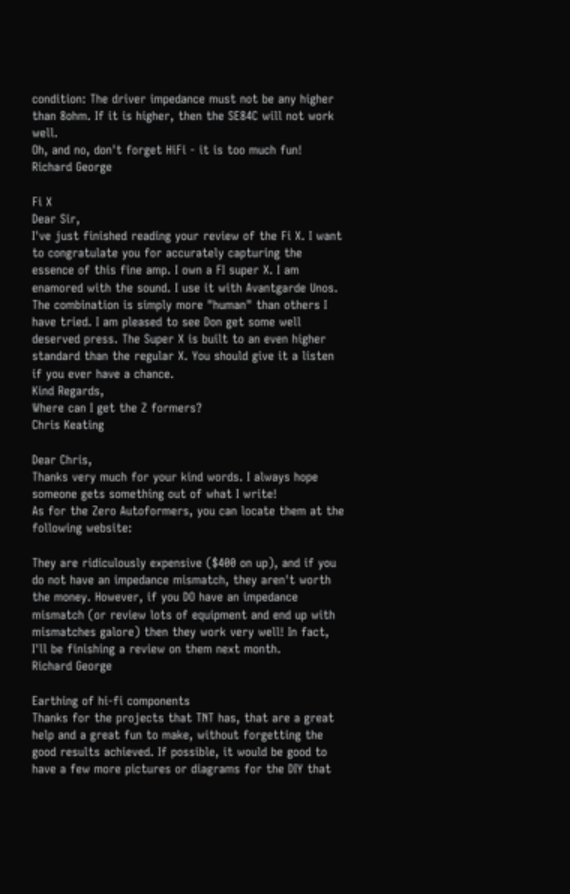condition: The driver impedance must not be any higher than 8ohm. If it is higher, then the SE84C will not work well.
Oh, and no, don't forget HiFi - it is too much fun!
Richard George

Fi X
Dear Sir,
I've just finished reading your review of the Fi X. I want to congratulate you for accurately capturing the essence of this fine amp. I own a FI super X. I am enamored with the sound. I use it with Avantgarde Unos. The combination is simply more "human" than others I have tried. I am pleased to see Don get some well deserved press. The Super X is built to an even higher standard than the regular X. You should give it a listen if you ever have a chance.
Kind Regards,
Where can I get the Z formers?
Chris Keating

Dear Chris,
Thanks very much for your kind words. I always hope someone gets something out of what I write!
As for the Zero Autoformers, you can locate them at the following website:

They are ridiculously expensive ($400 on up), and if you do not have an impedance mismatch, they aren't worth the money. However, if you DO have an impedance mismatch (or review lots of equipment and end up with mismatches galore) then they work very well! In fact, I'll be finishing a review on them next month.
Richard George

Earthing of hi-fi components
Thanks for the projects that TNT has, that are a great help and a great fun to make, without forgetting the good results achieved. If possible, it would be good to have a few more pictures or diagrams for the DIY that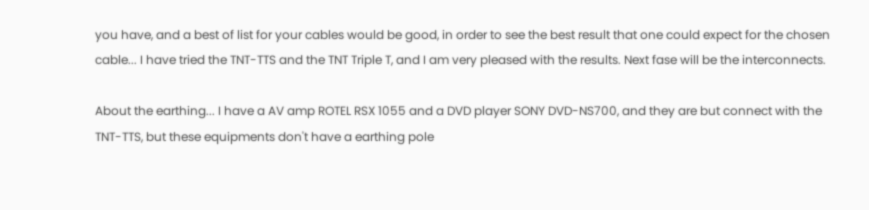you have, and a best of list for your cables would be good, in order to see the best result that one could expect for the chosen cable... I have tried the TNT-TTS and the TNT Triple T, and I am very pleased with the results. Next fase will be the interconnects.

About the earthing... I have a AV amp ROTEL RSX 1055 and a DVD player SONY DVD-NS700, and they are but connect with the TNT-TTS, but these equipments don't have a earthing pole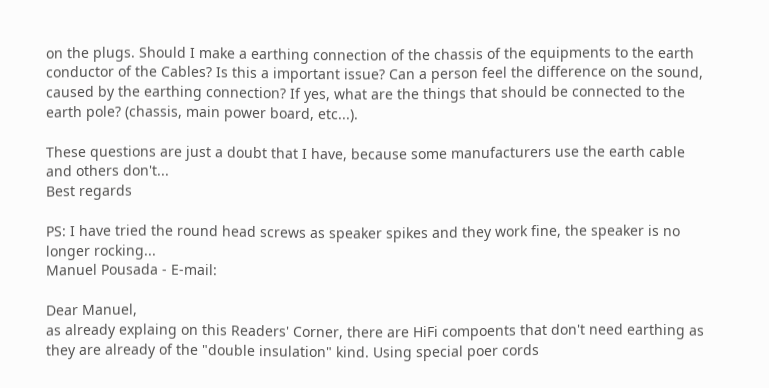on the plugs. Should I make a earthing connection of the chassis of the equipments to the earth conductor of the Cables? Is this a important issue? Can a person feel the difference on the sound, caused by the earthing connection? If yes, what are the things that should be connected to the earth pole? (chassis, main power board, etc...).

These questions are just a doubt that I have, because some manufacturers use the earth cable and others don't...
Best regards

PS: I have tried the round head screws as speaker spikes and they work fine, the speaker is no longer rocking...
Manuel Pousada - E-mail:

Dear Manuel,
as already explaing on this Readers' Corner, there are HiFi compoents that don't need earthing as they are already of the "double insulation" kind. Using special poer cords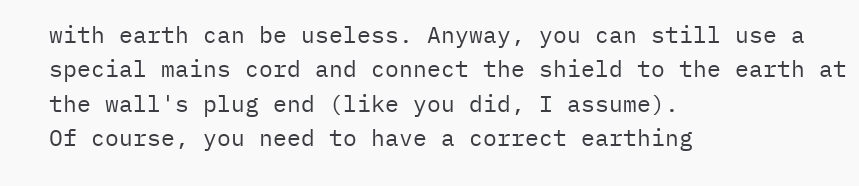with earth can be useless. Anyway, you can still use a special mains cord and connect the shield to the earth at the wall's plug end (like you did, I assume).
Of course, you need to have a correct earthing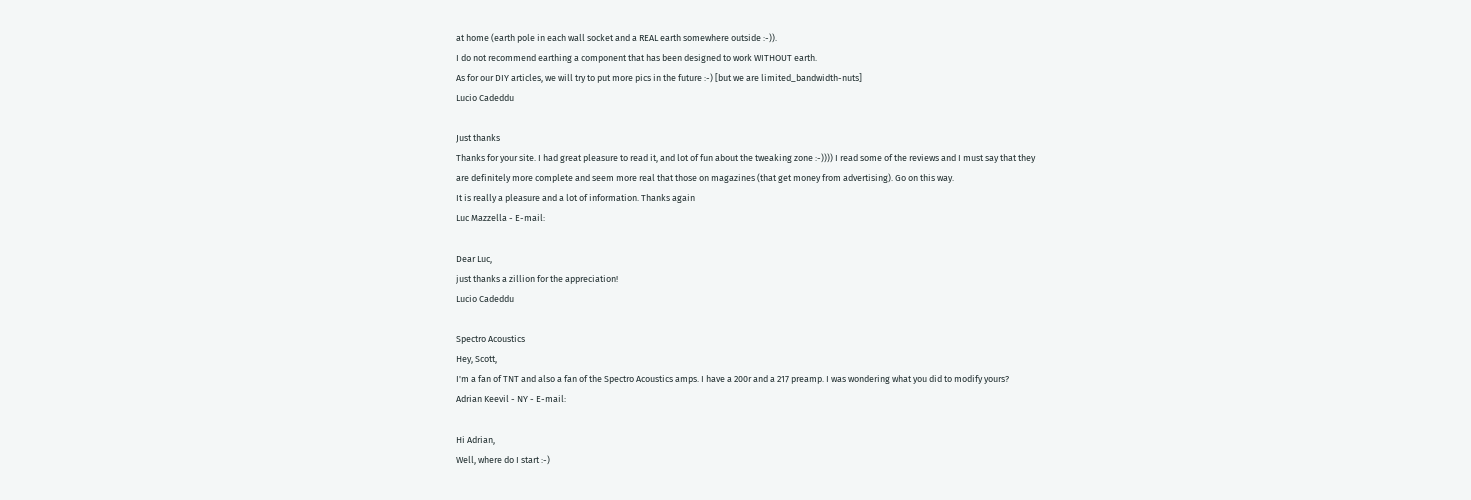at home (earth pole in each wall socket and a REAL earth somewhere outside :-)).
I do not recommend earthing a component that has been designed to work WITHOUT earth.
As for our DIY articles, we will try to put more pics in the future :-) [but we are limited_bandwidth-nuts]
Lucio Cadeddu

Just thanks
Thanks for your site. I had great pleasure to read it, and lot of fun about the tweaking zone :-)))) I read some of the reviews and I must say that they are definitely more complete and seem more real that those on magazines (that get money from advertising). Go on this way.
It is really a pleasure and a lot of information. Thanks again
Luc Mazzella - E-mail:

Dear Luc,
just thanks a zillion for the appreciation!
Lucio Cadeddu

Spectro Acoustics
Hey, Scott,
I'm a fan of TNT and also a fan of the Spectro Acoustics amps. I have a 200r and a 217 preamp. I was wondering what you did to modify yours?
Adrian Keevil - NY - E-mail:

Hi Adrian,
Well, where do I start :-)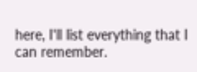here, I'll list everything that I can remember.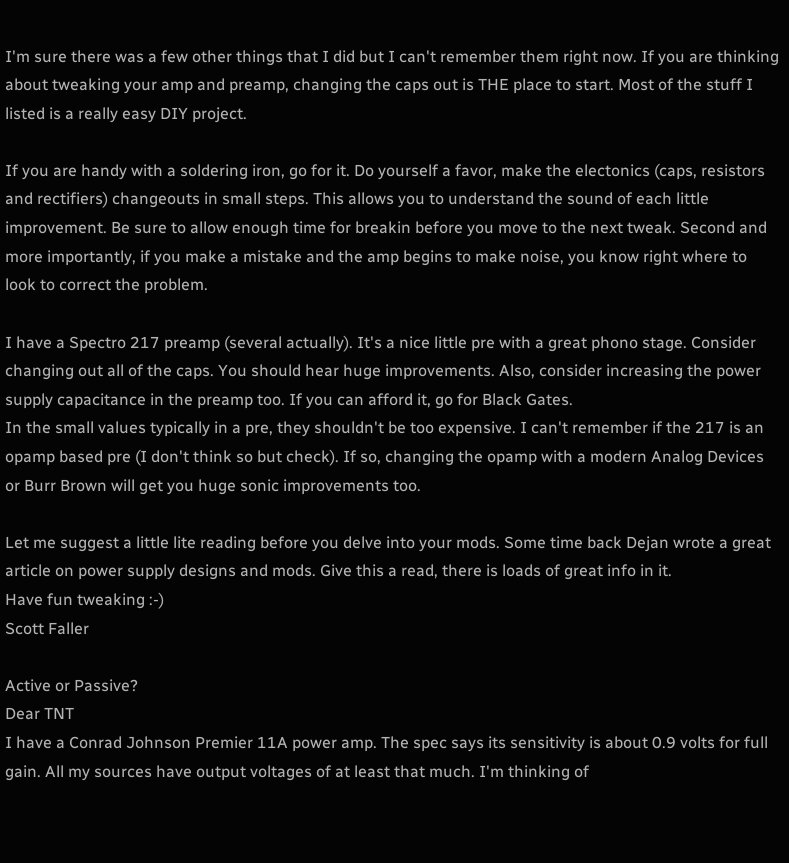I'm sure there was a few other things that I did but I can't remember them right now. If you are thinking about tweaking your amp and preamp, changing the caps out is THE place to start. Most of the stuff I listed is a really easy DIY project.

If you are handy with a soldering iron, go for it. Do yourself a favor, make the electonics (caps, resistors and rectifiers) changeouts in small steps. This allows you to understand the sound of each little improvement. Be sure to allow enough time for breakin before you move to the next tweak. Second and more importantly, if you make a mistake and the amp begins to make noise, you know right where to look to correct the problem.

I have a Spectro 217 preamp (several actually). It's a nice little pre with a great phono stage. Consider changing out all of the caps. You should hear huge improvements. Also, consider increasing the power supply capacitance in the preamp too. If you can afford it, go for Black Gates.
In the small values typically in a pre, they shouldn't be too expensive. I can't remember if the 217 is an opamp based pre (I don't think so but check). If so, changing the opamp with a modern Analog Devices or Burr Brown will get you huge sonic improvements too.

Let me suggest a little lite reading before you delve into your mods. Some time back Dejan wrote a great article on power supply designs and mods. Give this a read, there is loads of great info in it.
Have fun tweaking :-)
Scott Faller

Active or Passive?
Dear TNT
I have a Conrad Johnson Premier 11A power amp. The spec says its sensitivity is about 0.9 volts for full gain. All my sources have output voltages of at least that much. I'm thinking of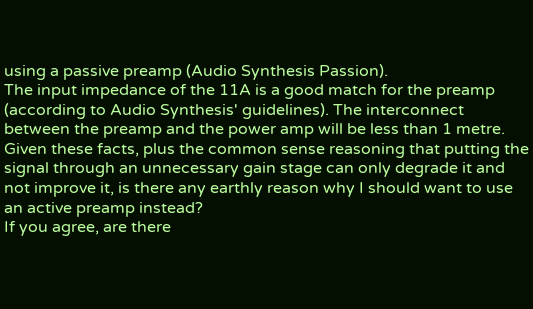using a passive preamp (Audio Synthesis Passion).
The input impedance of the 11A is a good match for the preamp (according to Audio Synthesis' guidelines). The interconnect between the preamp and the power amp will be less than 1 metre.
Given these facts, plus the common sense reasoning that putting the signal through an unnecessary gain stage can only degrade it and not improve it, is there any earthly reason why I should want to use an active preamp instead?
If you agree, are there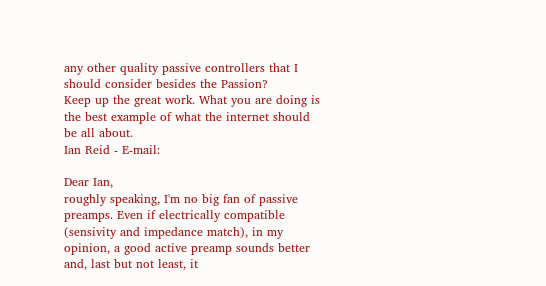any other quality passive controllers that I should consider besides the Passion?
Keep up the great work. What you are doing is the best example of what the internet should be all about.
Ian Reid - E-mail:

Dear Ian,
roughly speaking, I'm no big fan of passive preamps. Even if electrically compatible (sensivity and impedance match), in my opinion, a good active preamp sounds better and, last but not least, it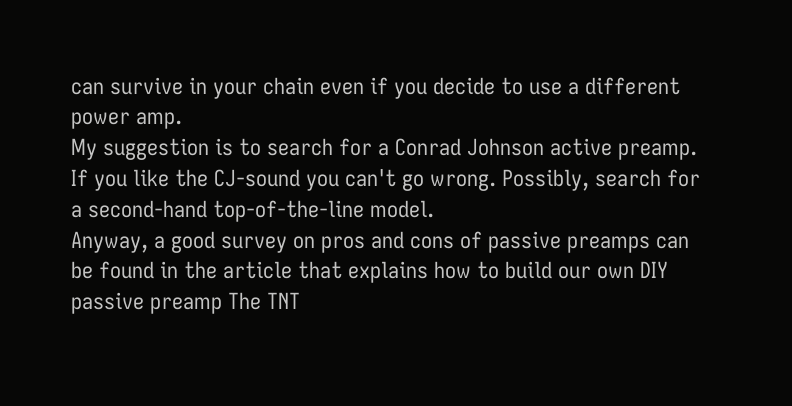can survive in your chain even if you decide to use a different power amp.
My suggestion is to search for a Conrad Johnson active preamp. If you like the CJ-sound you can't go wrong. Possibly, search for a second-hand top-of-the-line model.
Anyway, a good survey on pros and cons of passive preamps can be found in the article that explains how to build our own DIY passive preamp The TNT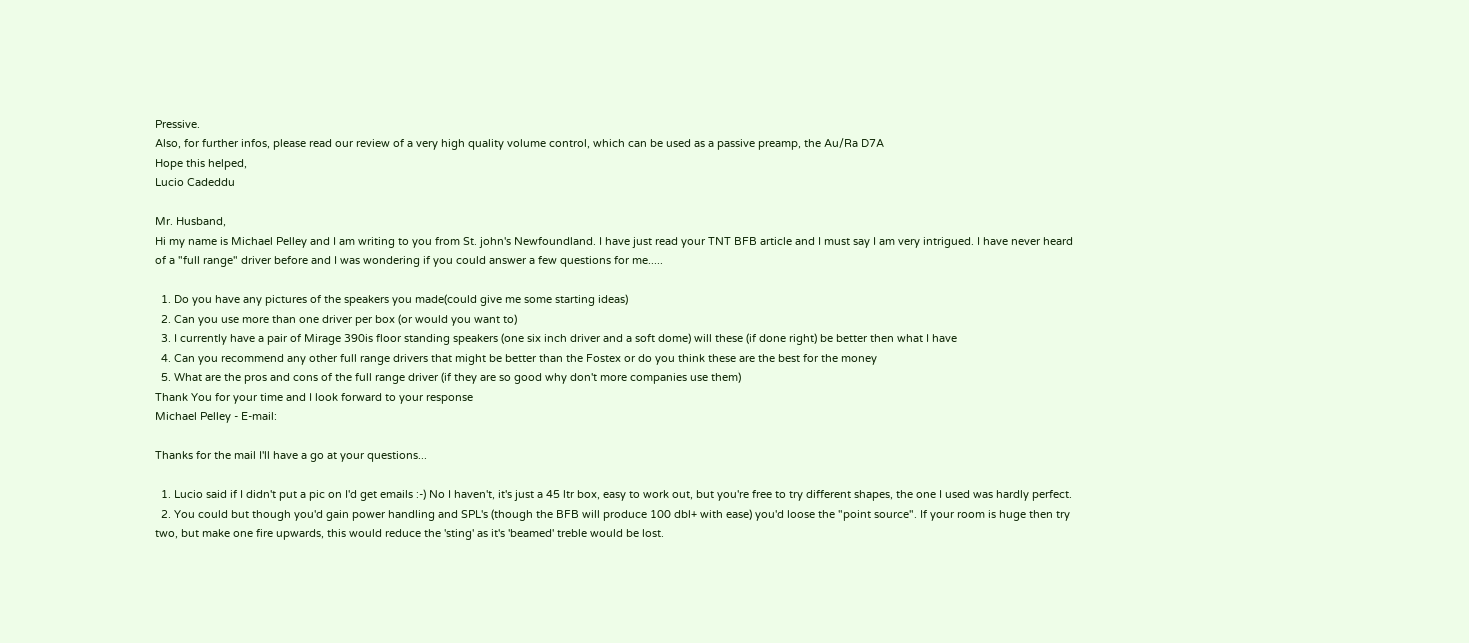Pressive.
Also, for further infos, please read our review of a very high quality volume control, which can be used as a passive preamp, the Au/Ra D7A
Hope this helped,
Lucio Cadeddu

Mr. Husband,
Hi my name is Michael Pelley and I am writing to you from St. john's Newfoundland. I have just read your TNT BFB article and I must say I am very intrigued. I have never heard of a "full range" driver before and I was wondering if you could answer a few questions for me.....

  1. Do you have any pictures of the speakers you made(could give me some starting ideas)
  2. Can you use more than one driver per box (or would you want to)
  3. I currently have a pair of Mirage 390is floor standing speakers (one six inch driver and a soft dome) will these (if done right) be better then what I have
  4. Can you recommend any other full range drivers that might be better than the Fostex or do you think these are the best for the money
  5. What are the pros and cons of the full range driver (if they are so good why don't more companies use them)
Thank You for your time and I look forward to your response
Michael Pelley - E-mail:

Thanks for the mail I'll have a go at your questions...

  1. Lucio said if I didn't put a pic on I'd get emails :-) No I haven't, it's just a 45 ltr box, easy to work out, but you're free to try different shapes, the one I used was hardly perfect.
  2. You could but though you'd gain power handling and SPL's (though the BFB will produce 100 dbl+ with ease) you'd loose the "point source". If your room is huge then try two, but make one fire upwards, this would reduce the 'sting' as it's 'beamed' treble would be lost.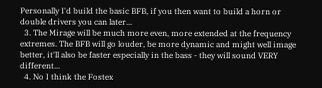Personally I'd build the basic BFB, if you then want to build a horn or double drivers you can later...
  3. The Mirage will be much more even, more extended at the frequency extremes. The BFB will go louder, be more dynamic and might well image better, it'll also be faster especially in the bass - they will sound VERY different...
  4. No I think the Fostex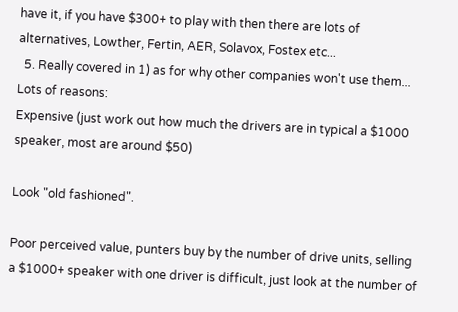have it, if you have $300+ to play with then there are lots of alternatives, Lowther, Fertin, AER, Solavox, Fostex etc...
  5. Really covered in 1) as for why other companies won't use them... Lots of reasons:
Expensive (just work out how much the drivers are in typical a $1000 speaker, most are around $50)

Look "old fashioned".

Poor perceived value, punters buy by the number of drive units, selling a $1000+ speaker with one driver is difficult, just look at the number of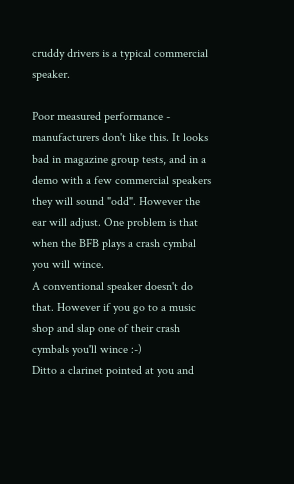cruddy drivers is a typical commercial speaker.

Poor measured performance - manufacturers don't like this. It looks bad in magazine group tests, and in a demo with a few commercial speakers they will sound "odd". However the ear will adjust. One problem is that when the BFB plays a crash cymbal you will wince.
A conventional speaker doesn't do that. However if you go to a music shop and slap one of their crash cymbals you'll wince :-)
Ditto a clarinet pointed at you and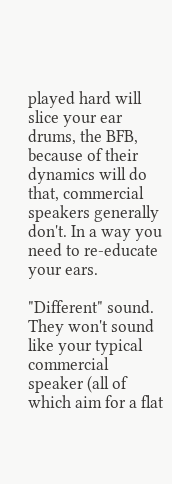played hard will slice your ear drums, the BFB, because of their dynamics will do that, commercial speakers generally don't. In a way you need to re-educate your ears.

"Different" sound. They won't sound like your typical commercial speaker (all of which aim for a flat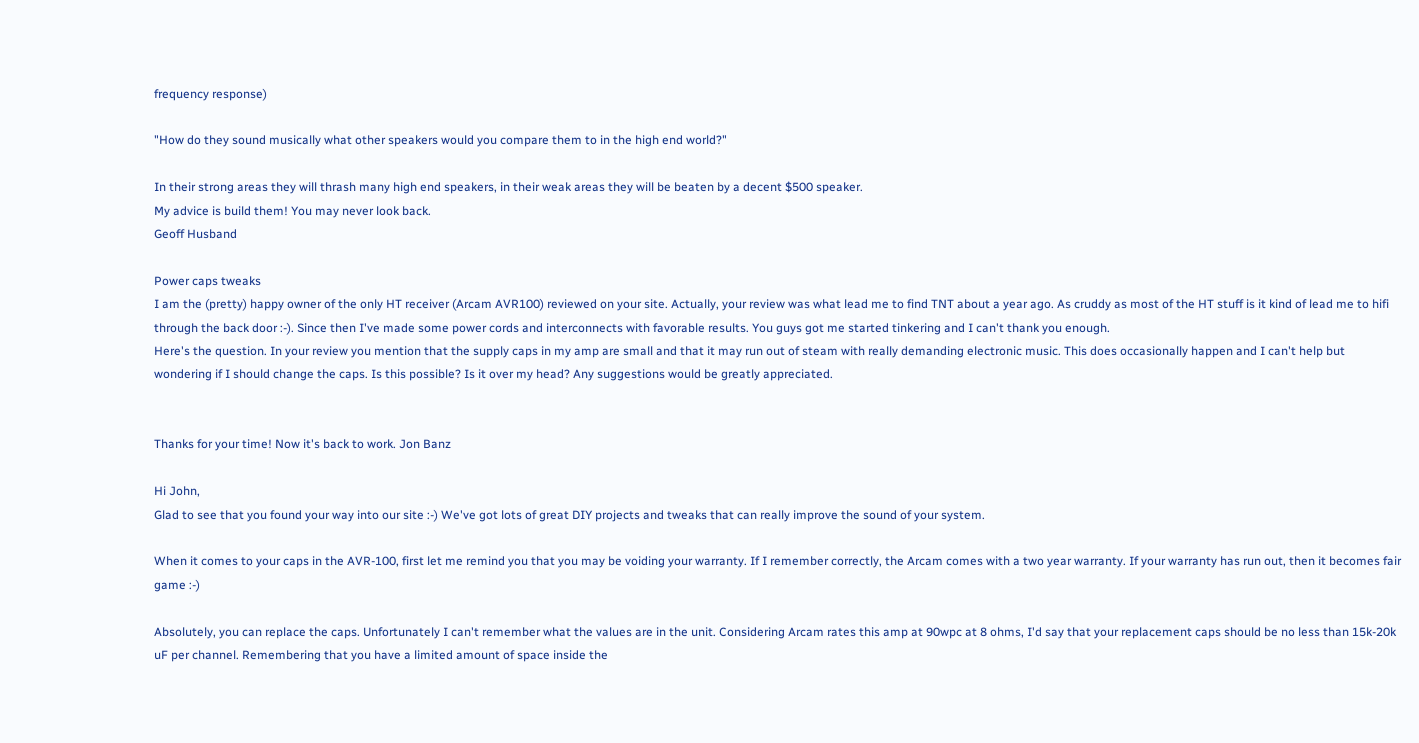frequency response)

"How do they sound musically what other speakers would you compare them to in the high end world?"

In their strong areas they will thrash many high end speakers, in their weak areas they will be beaten by a decent $500 speaker.
My advice is build them! You may never look back.
Geoff Husband

Power caps tweaks
I am the (pretty) happy owner of the only HT receiver (Arcam AVR100) reviewed on your site. Actually, your review was what lead me to find TNT about a year ago. As cruddy as most of the HT stuff is it kind of lead me to hifi through the back door :-). Since then I've made some power cords and interconnects with favorable results. You guys got me started tinkering and I can't thank you enough.
Here's the question. In your review you mention that the supply caps in my amp are small and that it may run out of steam with really demanding electronic music. This does occasionally happen and I can't help but wondering if I should change the caps. Is this possible? Is it over my head? Any suggestions would be greatly appreciated.


Thanks for your time! Now it's back to work. Jon Banz

Hi John,
Glad to see that you found your way into our site :-) We've got lots of great DIY projects and tweaks that can really improve the sound of your system.

When it comes to your caps in the AVR-100, first let me remind you that you may be voiding your warranty. If I remember correctly, the Arcam comes with a two year warranty. If your warranty has run out, then it becomes fair game :-)

Absolutely, you can replace the caps. Unfortunately I can't remember what the values are in the unit. Considering Arcam rates this amp at 90wpc at 8 ohms, I'd say that your replacement caps should be no less than 15k-20k uF per channel. Remembering that you have a limited amount of space inside the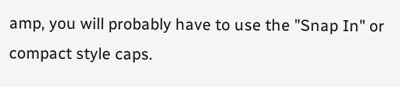amp, you will probably have to use the "Snap In" or compact style caps.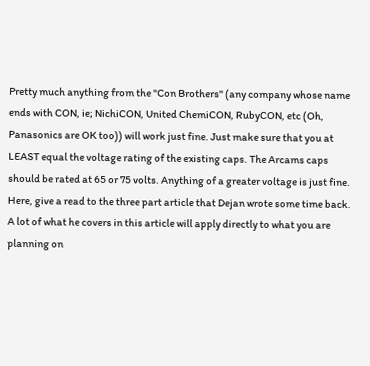Pretty much anything from the "Con Brothers" (any company whose name ends with CON, ie; NichiCON, United ChemiCON, RubyCON, etc (Oh, Panasonics are OK too)) will work just fine. Just make sure that you at LEAST equal the voltage rating of the existing caps. The Arcams caps should be rated at 65 or 75 volts. Anything of a greater voltage is just fine.
Here, give a read to the three part article that Dejan wrote some time back.
A lot of what he covers in this article will apply directly to what you are planning on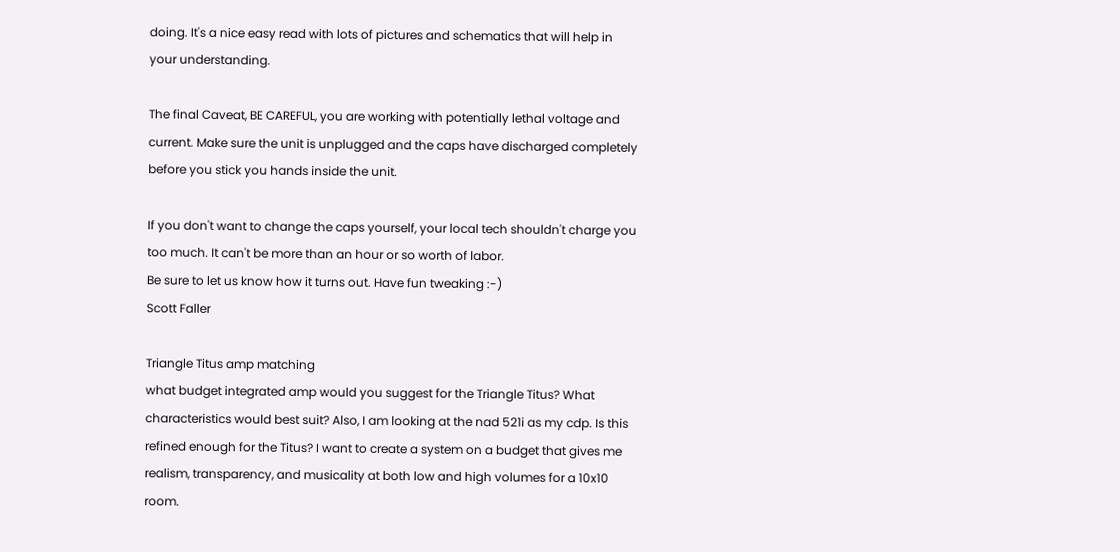doing. It's a nice easy read with lots of pictures and schematics that will help in your understanding.

The final Caveat, BE CAREFUL, you are working with potentially lethal voltage and current. Make sure the unit is unplugged and the caps have discharged completely before you stick you hands inside the unit.

If you don't want to change the caps yourself, your local tech shouldn't charge you too much. It can't be more than an hour or so worth of labor.
Be sure to let us know how it turns out. Have fun tweaking :-)
Scott Faller

Triangle Titus amp matching
what budget integrated amp would you suggest for the Triangle Titus? What characteristics would best suit? Also, I am looking at the nad 521i as my cdp. Is this refined enough for the Titus? I want to create a system on a budget that gives me realism, transparency, and musicality at both low and high volumes for a 10x10 room.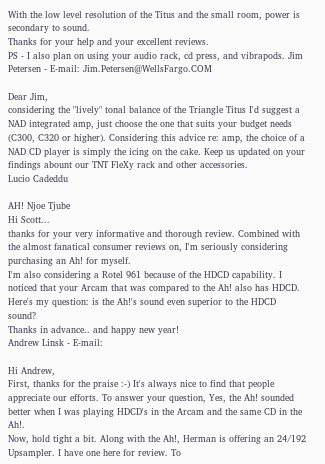With the low level resolution of the Titus and the small room, power is secondary to sound.
Thanks for your help and your excellent reviews.
PS - I also plan on using your audio rack, cd press, and vibrapods. Jim Petersen - E-mail: Jim.Petersen@WellsFargo.COM

Dear Jim,
considering the "lively" tonal balance of the Triangle Titus I'd suggest a NAD integrated amp, just choose the one that suits your budget needs (C300, C320 or higher). Considering this advice re: amp, the choice of a NAD CD player is simply the icing on the cake. Keep us updated on your findings abount our TNT FleXy rack and other accessories.
Lucio Cadeddu

AH! Njoe Tjube
Hi Scott...
thanks for your very informative and thorough review. Combined with the almost fanatical consumer reviews on, I'm seriously considering purchasing an Ah! for myself.
I'm also considering a Rotel 961 because of the HDCD capability. I noticed that your Arcam that was compared to the Ah! also has HDCD. Here's my question: is the Ah!'s sound even superior to the HDCD sound?
Thanks in advance.. and happy new year!
Andrew Linsk - E-mail:

Hi Andrew,
First, thanks for the praise :-) It's always nice to find that people appreciate our efforts. To answer your question, Yes, the Ah! sounded better when I was playing HDCD's in the Arcam and the same CD in the Ah!.
Now, hold tight a bit. Along with the Ah!, Herman is offering an 24/192 Upsampler. I have one here for review. To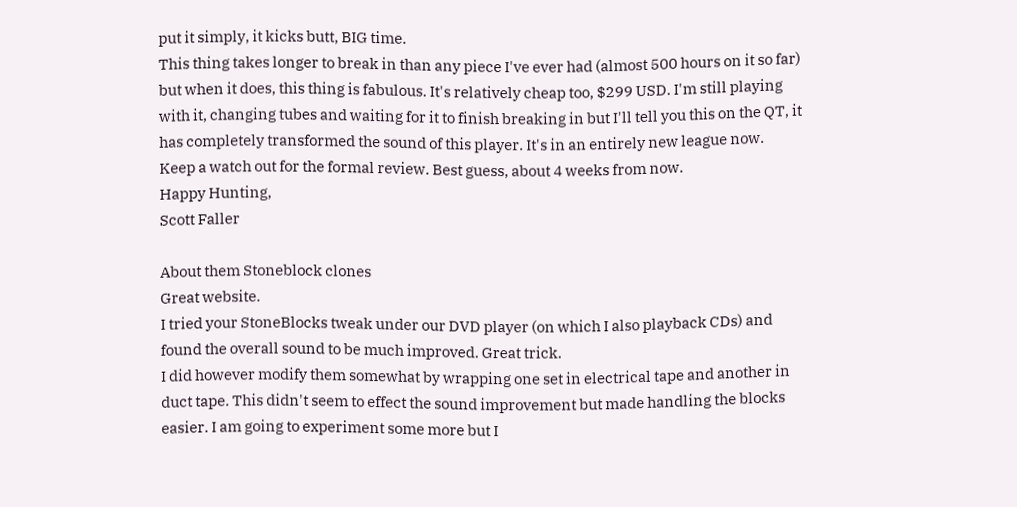put it simply, it kicks butt, BIG time.
This thing takes longer to break in than any piece I've ever had (almost 500 hours on it so far) but when it does, this thing is fabulous. It's relatively cheap too, $299 USD. I'm still playing with it, changing tubes and waiting for it to finish breaking in but I'll tell you this on the QT, it has completely transformed the sound of this player. It's in an entirely new league now.
Keep a watch out for the formal review. Best guess, about 4 weeks from now.
Happy Hunting,
Scott Faller

About them Stoneblock clones
Great website.
I tried your StoneBlocks tweak under our DVD player (on which I also playback CDs) and found the overall sound to be much improved. Great trick.
I did however modify them somewhat by wrapping one set in electrical tape and another in duct tape. This didn't seem to effect the sound improvement but made handling the blocks easier. I am going to experiment some more but I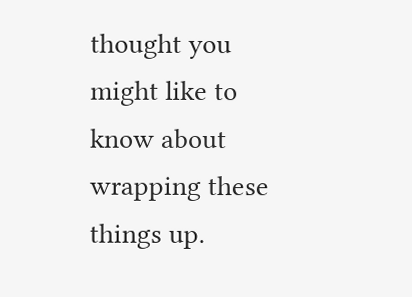thought you might like to know about wrapping these things up.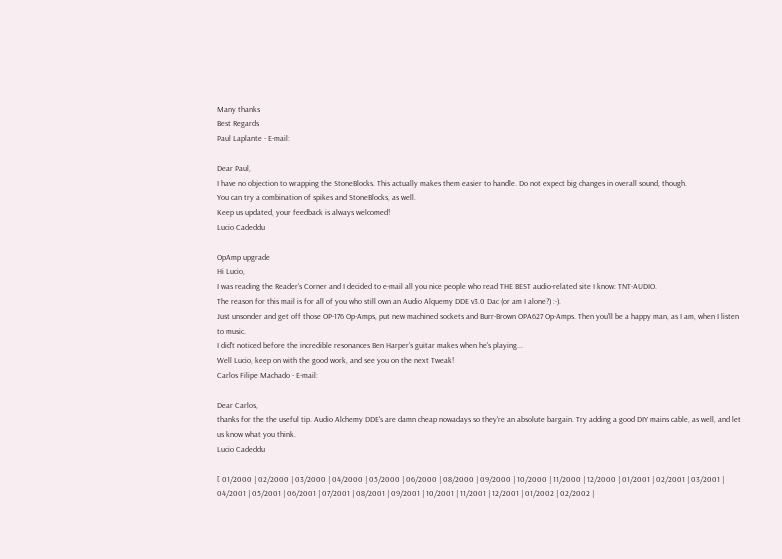Many thanks
Best Regards
Paul Laplante - E-mail:

Dear Paul,
I have no objection to wrapping the StoneBlocks. This actually makes them easier to handle. Do not expect big changes in overall sound, though.
You can try a combination of spikes and StoneBlocks, as well.
Keep us updated, your feedback is always welcomed!
Lucio Cadeddu

OpAmp upgrade
Hi Lucio,
I was reading the Reader's Corner and I decided to e-mail all you nice people who read THE BEST audio-related site I know: TNT-AUDIO.
The reason for this mail is for all of you who still own an Audio Alquemy DDE v3.0 Dac (or am I alone?) :-).
Just unsonder and get off those OP-176 Op-Amps, put new machined sockets and Burr-Brown OPA627 Op-Amps. Then you'll be a happy man, as I am, when I listen to music.
I did't noticed before the incredible resonances Ben Harper's guitar makes when he's playing...
Well Lucio, keep on with the good work, and see you on the next Tweak!
Carlos Filipe Machado - E-mail:

Dear Carlos,
thanks for the the useful tip. Audio Alchemy DDE's are damn cheap nowadays so they're an absolute bargain. Try adding a good DIY mains cable, as well, and let us know what you think.
Lucio Cadeddu

[ 01/2000 | 02/2000 | 03/2000 | 04/2000 | 05/2000 | 06/2000 | 08/2000 | 09/2000 | 10/2000 | 11/2000 | 12/2000 | 01/2001 | 02/2001 | 03/2001 | 04/2001 | 05/2001 | 06/2001 | 07/2001 | 08/2001 | 09/2001 | 10/2001 | 11/2001 | 12/2001 | 01/2002 | 02/2002 |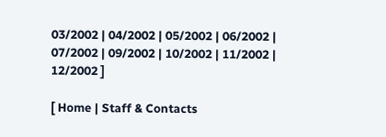03/2002 | 04/2002 | 05/2002 | 06/2002 | 07/2002 | 09/2002 | 10/2002 | 11/2002 | 12/2002 ]

[ Home | Staff & Contacts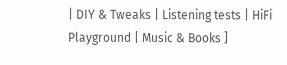| DIY & Tweaks | Listening tests | HiFi Playground | Music & Books ]